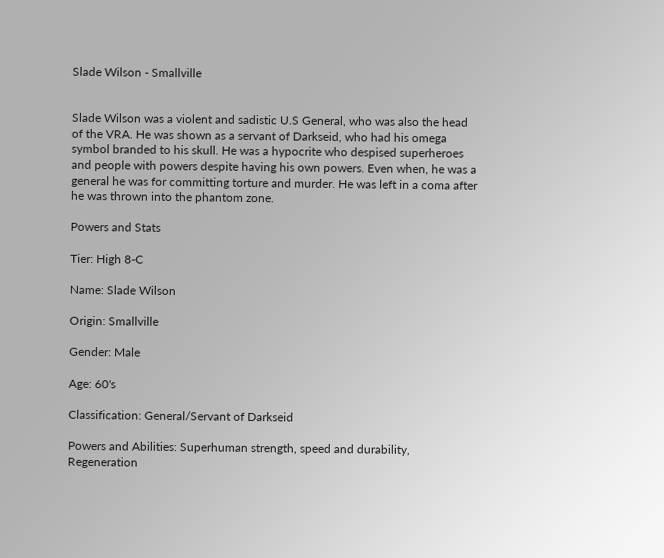Slade Wilson - Smallville


Slade Wilson was a violent and sadistic U.S General, who was also the head of the VRA. He was shown as a servant of Darkseid, who had his omega symbol branded to his skull. He was a hypocrite who despised superheroes and people with powers despite having his own powers. Even when, he was a general he was for committing torture and murder. He was left in a coma after he was thrown into the phantom zone.

Powers and Stats

Tier: High 8-C

Name: Slade Wilson

Origin: Smallville

Gender: Male

Age: 60's

Classification: General/Servant of Darkseid

Powers and Abilities: Superhuman strength, speed and durability, Regeneration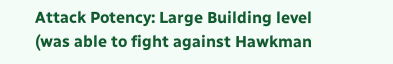Attack Potency: Large Building level (was able to fight against Hawkman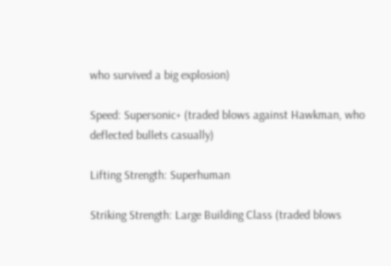who survived a big explosion)

Speed: Supersonic+ (traded blows against Hawkman, who deflected bullets casually)

Lifting Strength: Superhuman

Striking Strength: Large Building Class (traded blows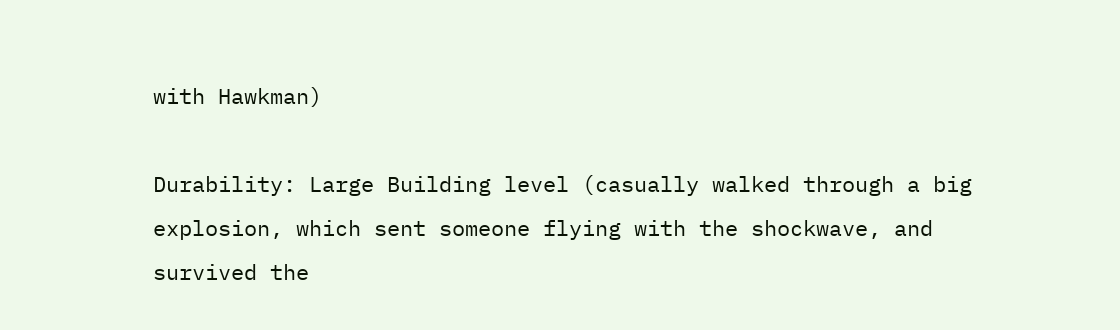with Hawkman)

Durability: Large Building level (casually walked through a big explosion, which sent someone flying with the shockwave, and survived the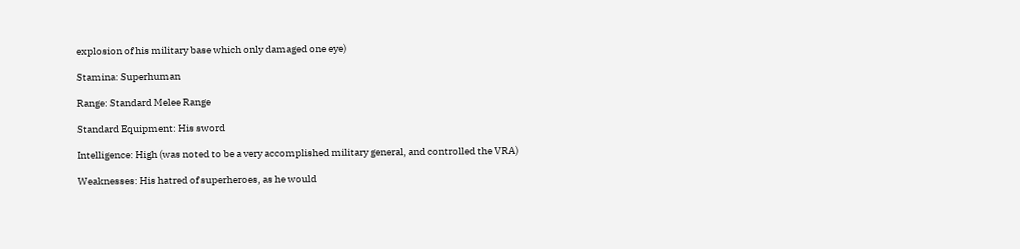explosion of his military base which only damaged one eye)

Stamina: Superhuman

Range: Standard Melee Range

Standard Equipment: His sword

Intelligence: High (was noted to be a very accomplished military general, and controlled the VRA)

Weaknesses: His hatred of superheroes, as he would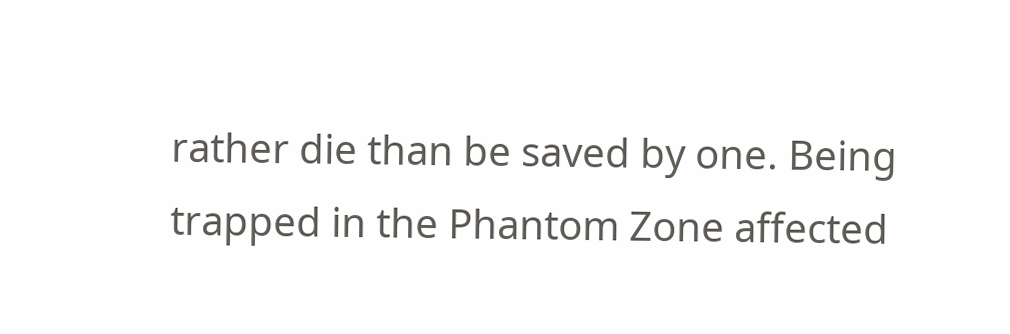rather die than be saved by one. Being trapped in the Phantom Zone affected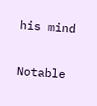his mind


Notable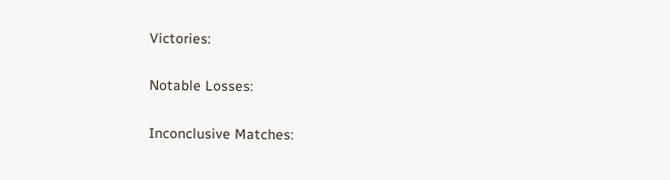Victories:

Notable Losses:

Inconclusive Matches: